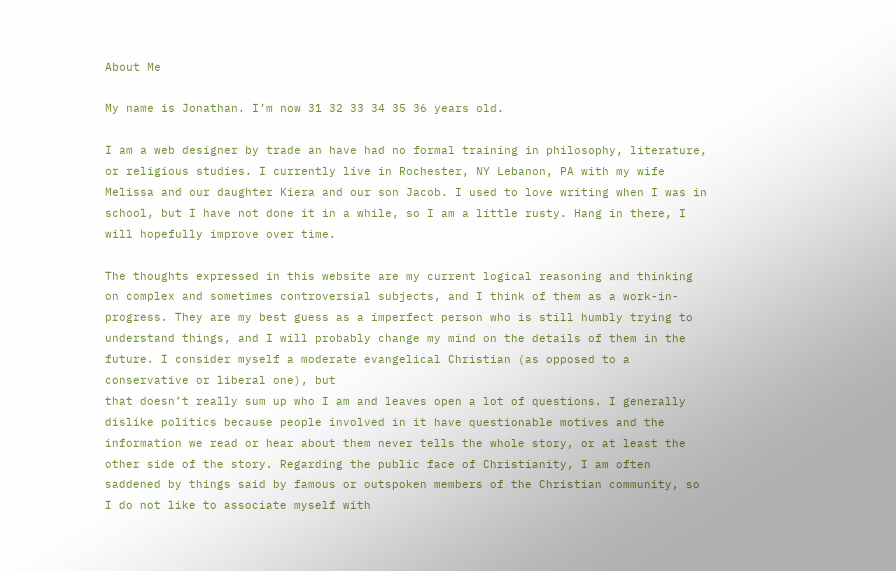About Me

My name is Jonathan. I’m now 31 32 33 34 35 36 years old.

I am a web designer by trade an have had no formal training in philosophy, literature, or religious studies. I currently live in Rochester, NY Lebanon, PA with my wife Melissa and our daughter Kiera and our son Jacob. I used to love writing when I was in school, but I have not done it in a while, so I am a little rusty. Hang in there, I will hopefully improve over time.

The thoughts expressed in this website are my current logical reasoning and thinking on complex and sometimes controversial subjects, and I think of them as a work-in-progress. They are my best guess as a imperfect person who is still humbly trying to understand things, and I will probably change my mind on the details of them in the future. I consider myself a moderate evangelical Christian (as opposed to a conservative or liberal one), but
that doesn’t really sum up who I am and leaves open a lot of questions. I generally dislike politics because people involved in it have questionable motives and the information we read or hear about them never tells the whole story, or at least the other side of the story. Regarding the public face of Christianity, I am often saddened by things said by famous or outspoken members of the Christian community, so I do not like to associate myself with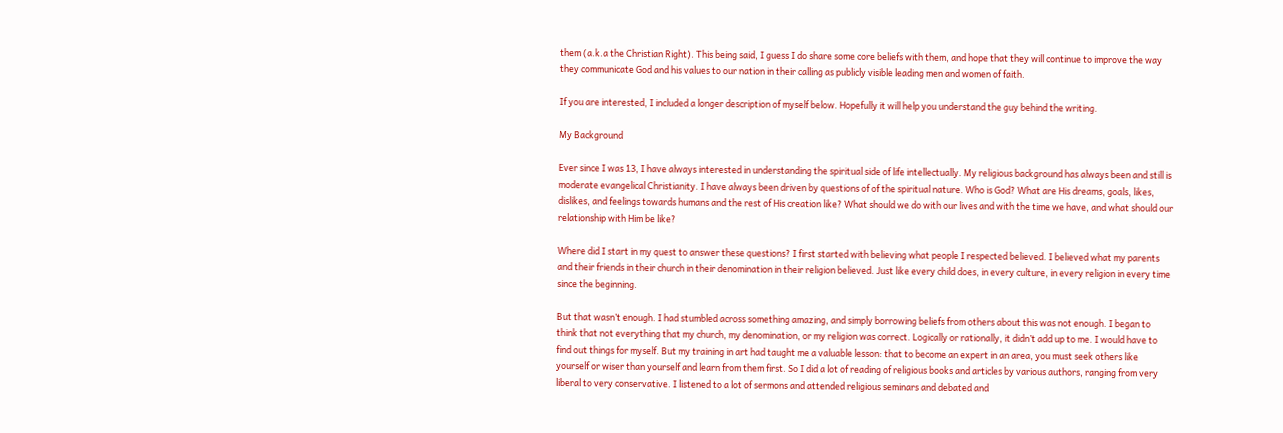them (a.k.a the Christian Right). This being said, I guess I do share some core beliefs with them, and hope that they will continue to improve the way they communicate God and his values to our nation in their calling as publicly visible leading men and women of faith.

If you are interested, I included a longer description of myself below. Hopefully it will help you understand the guy behind the writing.

My Background

Ever since I was 13, I have always interested in understanding the spiritual side of life intellectually. My religious background has always been and still is moderate evangelical Christianity. I have always been driven by questions of of the spiritual nature. Who is God? What are His dreams, goals, likes, dislikes, and feelings towards humans and the rest of His creation like? What should we do with our lives and with the time we have, and what should our relationship with Him be like?

Where did I start in my quest to answer these questions? I first started with believing what people I respected believed. I believed what my parents and their friends in their church in their denomination in their religion believed. Just like every child does, in every culture, in every religion in every time since the beginning.

But that wasn’t enough. I had stumbled across something amazing, and simply borrowing beliefs from others about this was not enough. I began to think that not everything that my church, my denomination, or my religion was correct. Logically or rationally, it didn’t add up to me. I would have to find out things for myself. But my training in art had taught me a valuable lesson: that to become an expert in an area, you must seek others like yourself or wiser than yourself and learn from them first. So I did a lot of reading of religious books and articles by various authors, ranging from very liberal to very conservative. I listened to a lot of sermons and attended religious seminars and debated and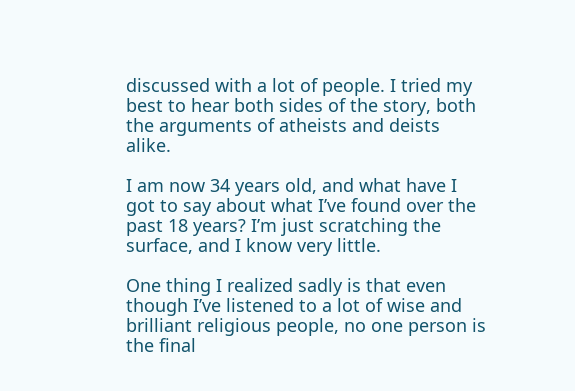discussed with a lot of people. I tried my best to hear both sides of the story, both the arguments of atheists and deists alike.

I am now 34 years old, and what have I got to say about what I’ve found over the past 18 years? I’m just scratching the surface, and I know very little.

One thing I realized sadly is that even though I’ve listened to a lot of wise and brilliant religious people, no one person is the final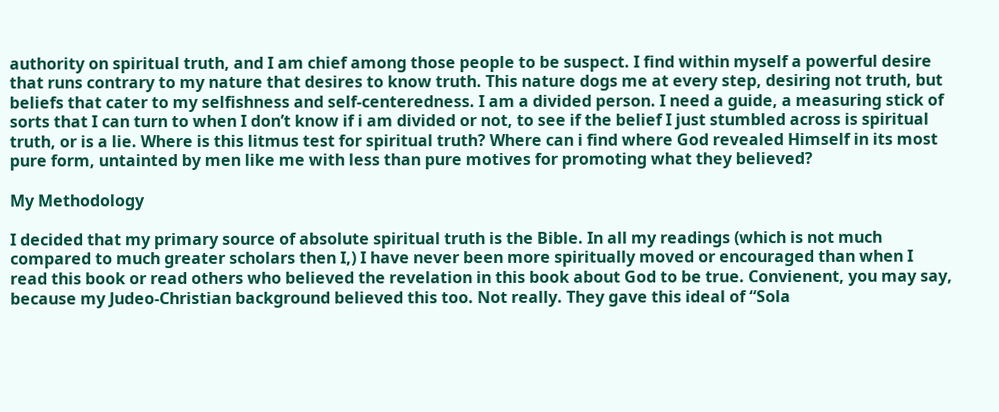authority on spiritual truth, and I am chief among those people to be suspect. I find within myself a powerful desire that runs contrary to my nature that desires to know truth. This nature dogs me at every step, desiring not truth, but beliefs that cater to my selfishness and self-centeredness. I am a divided person. I need a guide, a measuring stick of sorts that I can turn to when I don’t know if i am divided or not, to see if the belief I just stumbled across is spiritual truth, or is a lie. Where is this litmus test for spiritual truth? Where can i find where God revealed Himself in its most pure form, untainted by men like me with less than pure motives for promoting what they believed?

My Methodology

I decided that my primary source of absolute spiritual truth is the Bible. In all my readings (which is not much compared to much greater scholars then I,) I have never been more spiritually moved or encouraged than when I read this book or read others who believed the revelation in this book about God to be true. Convienent, you may say, because my Judeo-Christian background believed this too. Not really. They gave this ideal of “Sola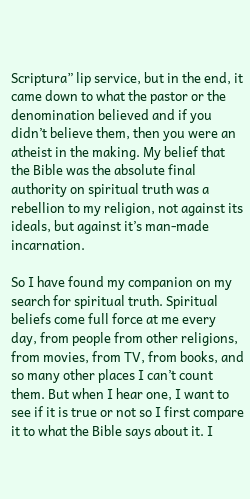Scriptura” lip service, but in the end, it came down to what the pastor or the denomination believed and if you didn’t believe them, then you were an atheist in the making. My belief that the Bible was the absolute final authority on spiritual truth was a rebellion to my religion, not against its ideals, but against it’s man-made incarnation.

So I have found my companion on my search for spiritual truth. Spiritual beliefs come full force at me every day, from people from other religions, from movies, from TV, from books, and so many other places I can’t count them. But when I hear one, I want to see if it is true or not so I first compare it to what the Bible says about it. I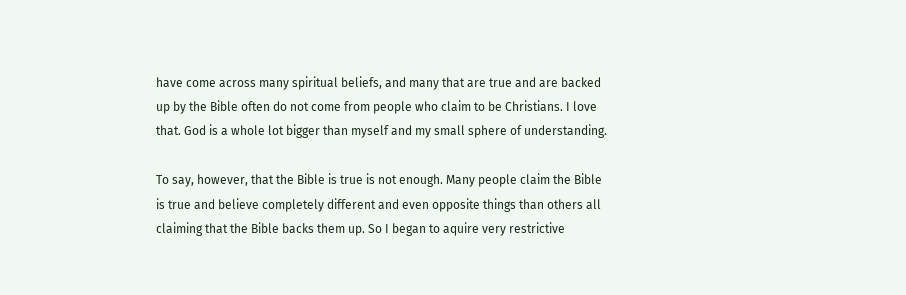have come across many spiritual beliefs, and many that are true and are backed up by the Bible often do not come from people who claim to be Christians. I love that. God is a whole lot bigger than myself and my small sphere of understanding.

To say, however, that the Bible is true is not enough. Many people claim the Bible is true and believe completely different and even opposite things than others all claiming that the Bible backs them up. So I began to aquire very restrictive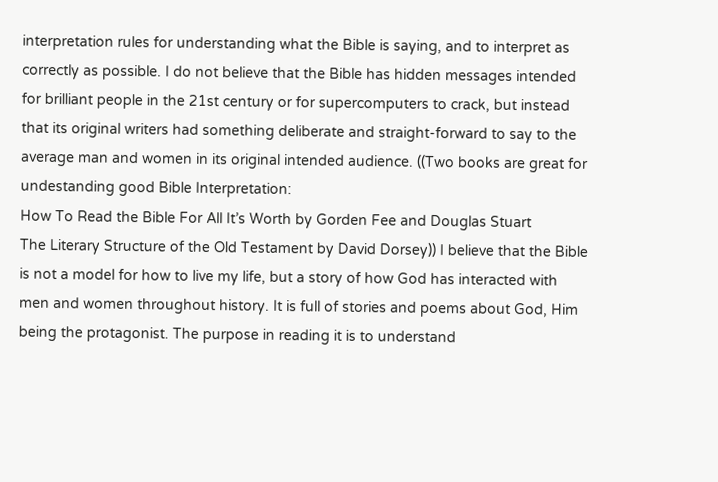interpretation rules for understanding what the Bible is saying, and to interpret as correctly as possible. I do not believe that the Bible has hidden messages intended for brilliant people in the 21st century or for supercomputers to crack, but instead that its original writers had something deliberate and straight-forward to say to the average man and women in its original intended audience. ((Two books are great for undestanding good Bible Interpretation:
How To Read the Bible For All It’s Worth by Gorden Fee and Douglas Stuart
The Literary Structure of the Old Testament by David Dorsey)) I believe that the Bible is not a model for how to live my life, but a story of how God has interacted with men and women throughout history. It is full of stories and poems about God, Him being the protagonist. The purpose in reading it is to understand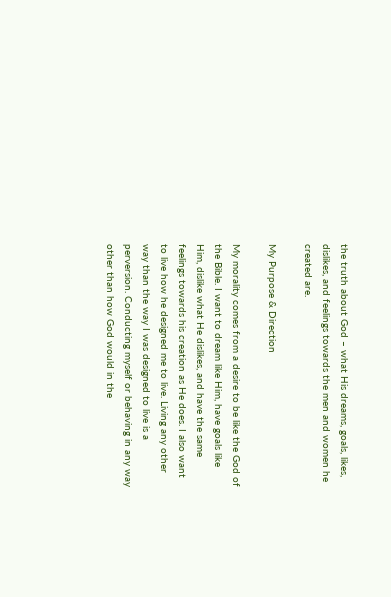the truth about God – what His dreams, goals, likes, dislikes, and feelings towards the men and women he created are.

My Purpose & Direction

My morality comes from a desire to be like the God of the Bible. I want to dream like Him, have goals like Him, dislike what He dislikes, and have the same feelings towards his creation as He does. I also want to live how he designed me to live. Living any other way than the way I was designed to live is a perversion. Conducting myself or behaving in any way other than how God would in the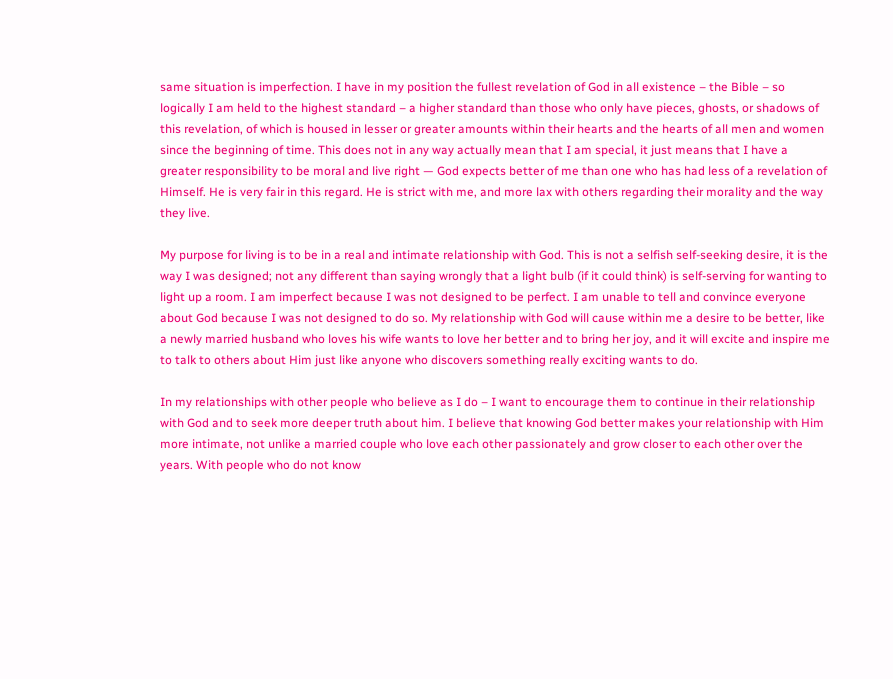same situation is imperfection. I have in my position the fullest revelation of God in all existence – the Bible – so logically I am held to the highest standard – a higher standard than those who only have pieces, ghosts, or shadows of this revelation, of which is housed in lesser or greater amounts within their hearts and the hearts of all men and women since the beginning of time. This does not in any way actually mean that I am special, it just means that I have a greater responsibility to be moral and live right — God expects better of me than one who has had less of a revelation of Himself. He is very fair in this regard. He is strict with me, and more lax with others regarding their morality and the way they live.

My purpose for living is to be in a real and intimate relationship with God. This is not a selfish self-seeking desire, it is the way I was designed; not any different than saying wrongly that a light bulb (if it could think) is self-serving for wanting to light up a room. I am imperfect because I was not designed to be perfect. I am unable to tell and convince everyone about God because I was not designed to do so. My relationship with God will cause within me a desire to be better, like a newly married husband who loves his wife wants to love her better and to bring her joy, and it will excite and inspire me to talk to others about Him just like anyone who discovers something really exciting wants to do.

In my relationships with other people who believe as I do – I want to encourage them to continue in their relationship with God and to seek more deeper truth about him. I believe that knowing God better makes your relationship with Him more intimate, not unlike a married couple who love each other passionately and grow closer to each other over the years. With people who do not know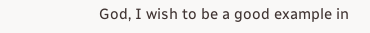God, I wish to be a good example in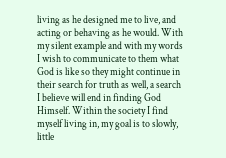living as he designed me to live, and acting or behaving as he would. With my silent example and with my words I wish to communicate to them what God is like so they might continue in their search for truth as well, a search I believe will end in finding God Himself. Within the society I find myself living in, my goal is to slowly, little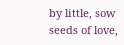by little, sow seeds of love,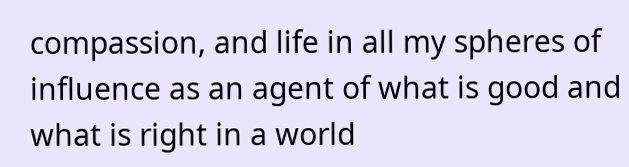compassion, and life in all my spheres of influence as an agent of what is good and what is right in a world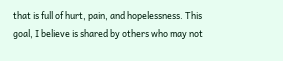that is full of hurt, pain, and hopelessness. This goal, I believe is shared by others who may not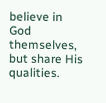believe in God themselves, but share His qualities.